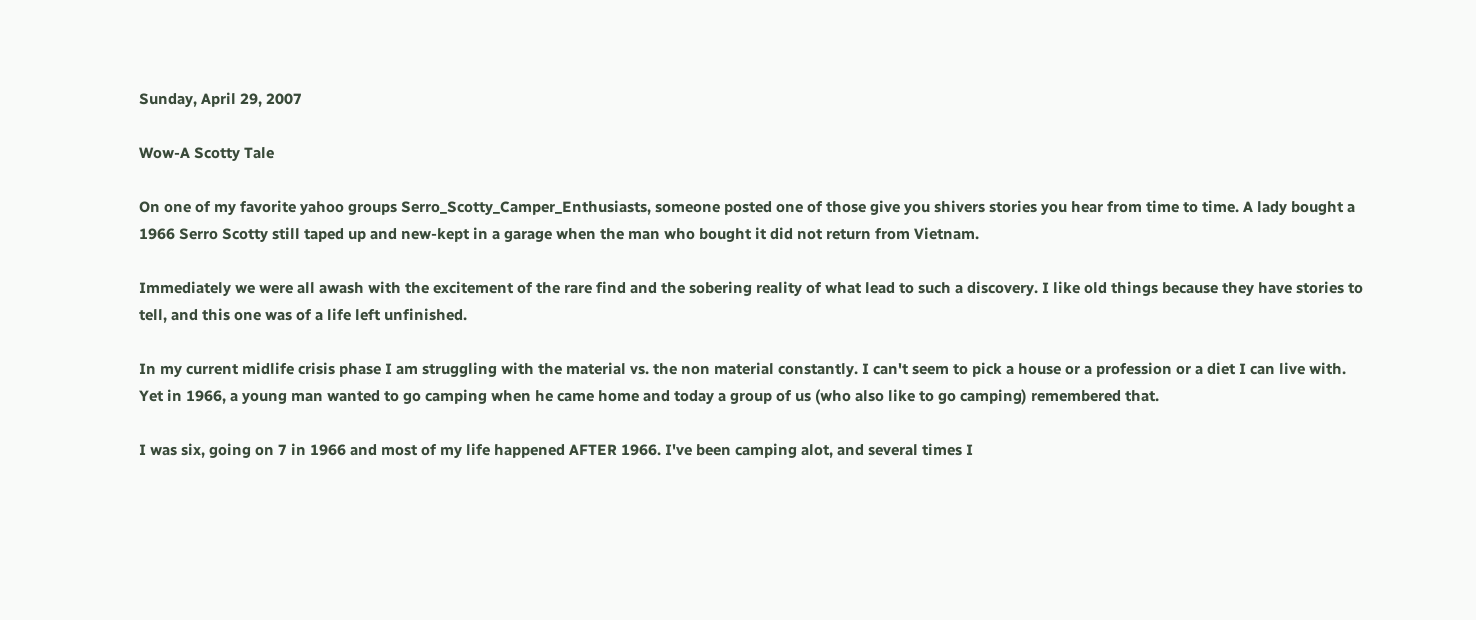Sunday, April 29, 2007

Wow-A Scotty Tale

On one of my favorite yahoo groups Serro_Scotty_Camper_Enthusiasts, someone posted one of those give you shivers stories you hear from time to time. A lady bought a 1966 Serro Scotty still taped up and new-kept in a garage when the man who bought it did not return from Vietnam.

Immediately we were all awash with the excitement of the rare find and the sobering reality of what lead to such a discovery. I like old things because they have stories to tell, and this one was of a life left unfinished.

In my current midlife crisis phase I am struggling with the material vs. the non material constantly. I can't seem to pick a house or a profession or a diet I can live with. Yet in 1966, a young man wanted to go camping when he came home and today a group of us (who also like to go camping) remembered that.

I was six, going on 7 in 1966 and most of my life happened AFTER 1966. I've been camping alot, and several times I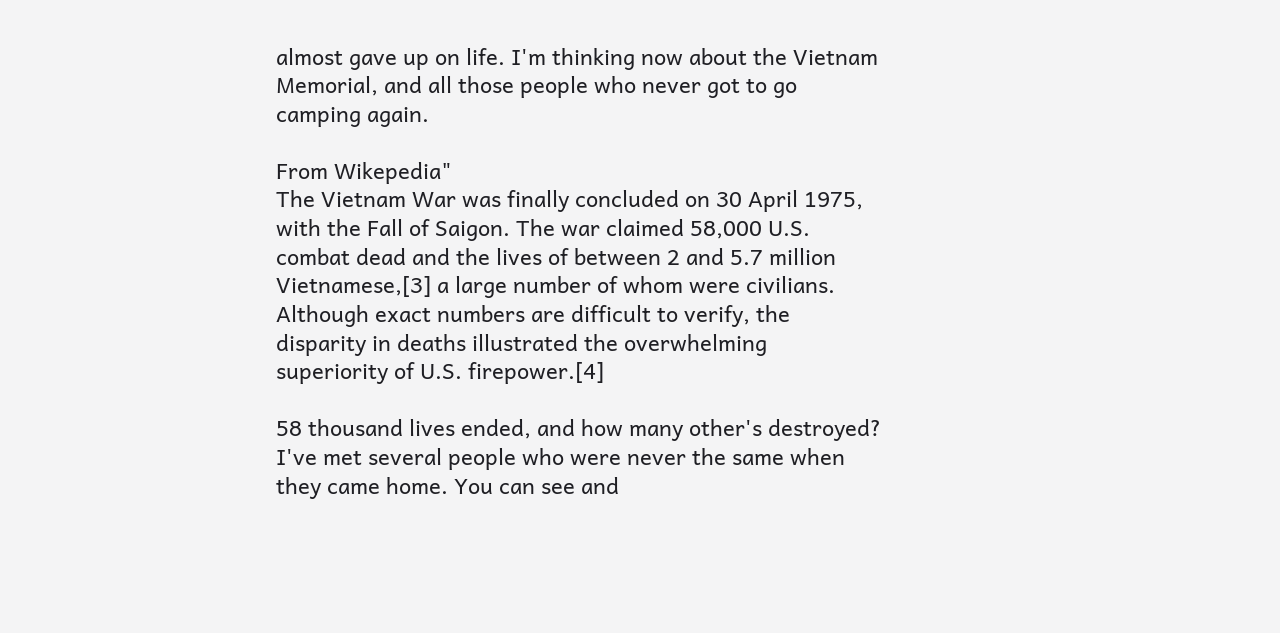almost gave up on life. I'm thinking now about the Vietnam Memorial, and all those people who never got to go camping again.

From Wikepedia"
The Vietnam War was finally concluded on 30 April 1975, with the Fall of Saigon. The war claimed 58,000 U.S. combat dead and the lives of between 2 and 5.7 million Vietnamese,[3] a large number of whom were civilians. Although exact numbers are difficult to verify, the disparity in deaths illustrated the overwhelming superiority of U.S. firepower.[4]

58 thousand lives ended, and how many other's destroyed? I've met several people who were never the same when they came home. You can see and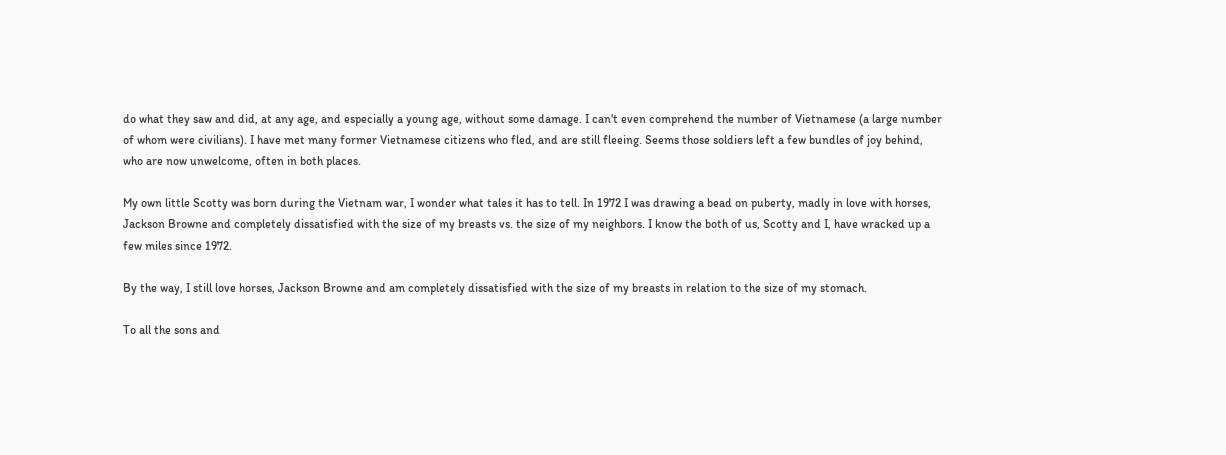do what they saw and did, at any age, and especially a young age, without some damage. I can't even comprehend the number of Vietnamese (a large number of whom were civilians). I have met many former Vietnamese citizens who fled, and are still fleeing. Seems those soldiers left a few bundles of joy behind, who are now unwelcome, often in both places.

My own little Scotty was born during the Vietnam war, I wonder what tales it has to tell. In 1972 I was drawing a bead on puberty, madly in love with horses, Jackson Browne and completely dissatisfied with the size of my breasts vs. the size of my neighbors. I know the both of us, Scotty and I, have wracked up a few miles since 1972.

By the way, I still love horses, Jackson Browne and am completely dissatisfied with the size of my breasts in relation to the size of my stomach.

To all the sons and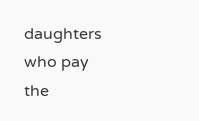daughters who pay the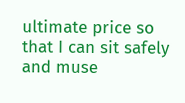ultimate price so that I can sit safely and muse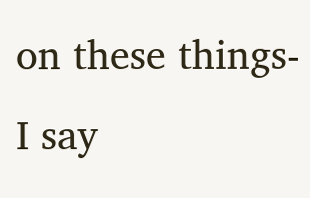on these things-I say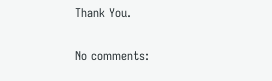Thank You.

No comments: